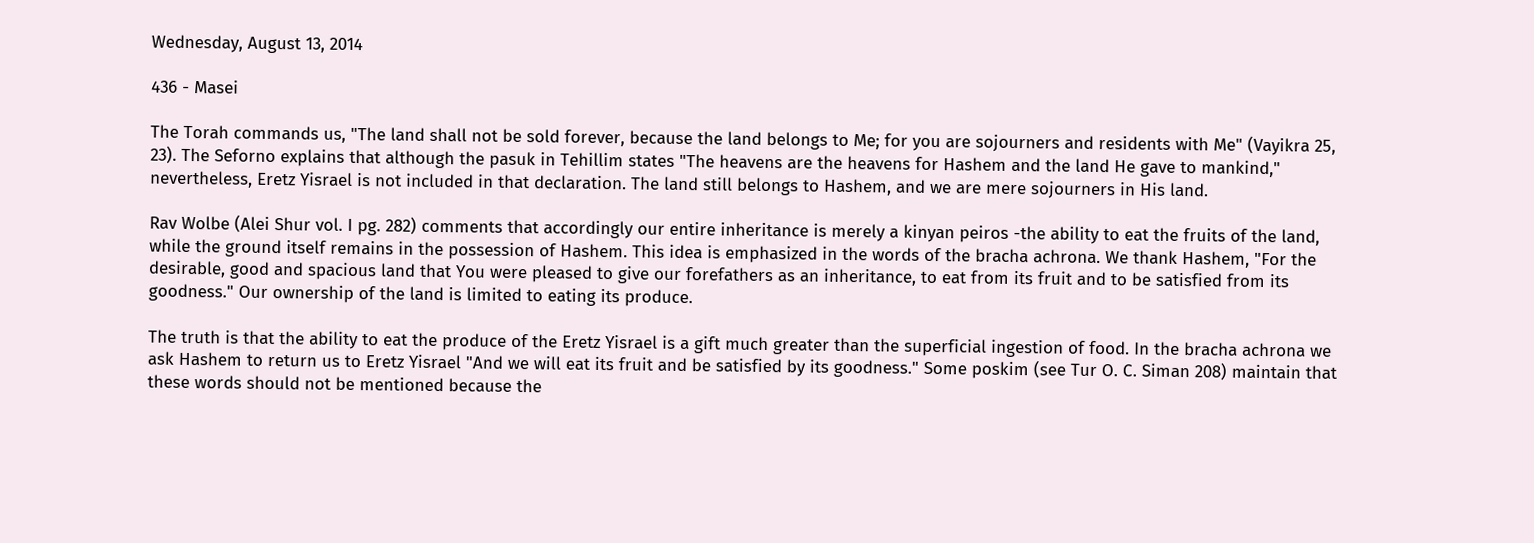Wednesday, August 13, 2014

436 - Masei

The Torah commands us, "The land shall not be sold forever, because the land belongs to Me; for you are sojourners and residents with Me" (Vayikra 25, 23). The Seforno explains that although the pasuk in Tehillim states "The heavens are the heavens for Hashem and the land He gave to mankind," nevertheless, Eretz Yisrael is not included in that declaration. The land still belongs to Hashem, and we are mere sojourners in His land.

Rav Wolbe (Alei Shur vol. I pg. 282) comments that accordingly our entire inheritance is merely a kinyan peiros -the ability to eat the fruits of the land, while the ground itself remains in the possession of Hashem. This idea is emphasized in the words of the bracha achrona. We thank Hashem, "For the desirable, good and spacious land that You were pleased to give our forefathers as an inheritance, to eat from its fruit and to be satisfied from its goodness." Our ownership of the land is limited to eating its produce.

The truth is that the ability to eat the produce of the Eretz Yisrael is a gift much greater than the superficial ingestion of food. In the bracha achrona we ask Hashem to return us to Eretz Yisrael "And we will eat its fruit and be satisfied by its goodness." Some poskim (see Tur O. C. Siman 208) maintain that these words should not be mentioned because the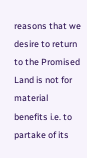reasons that we desire to return to the Promised Land is not for material benefits i.e. to partake of its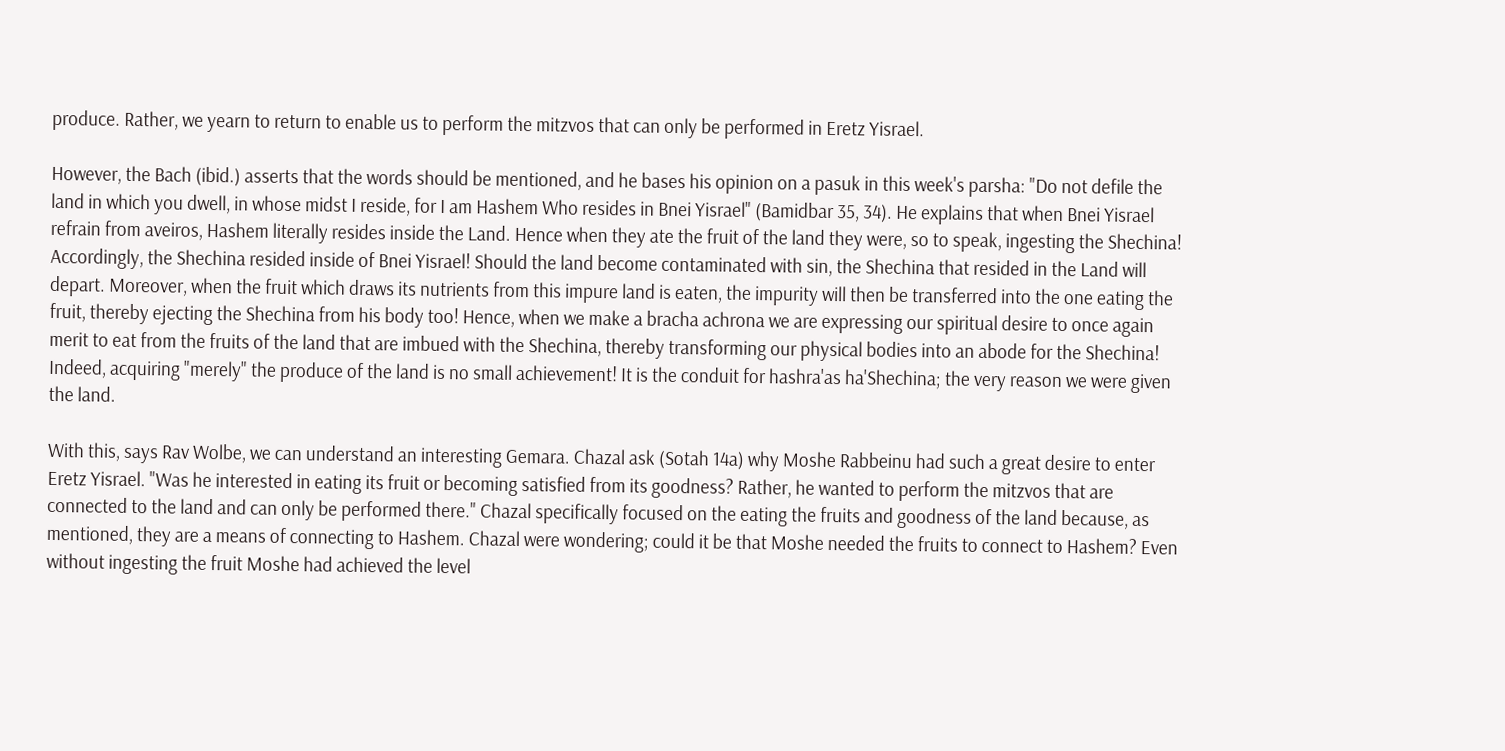produce. Rather, we yearn to return to enable us to perform the mitzvos that can only be performed in Eretz Yisrael.

However, the Bach (ibid.) asserts that the words should be mentioned, and he bases his opinion on a pasuk in this week's parsha: "Do not defile the land in which you dwell, in whose midst I reside, for I am Hashem Who resides in Bnei Yisrael" (Bamidbar 35, 34). He explains that when Bnei Yisrael refrain from aveiros, Hashem literally resides inside the Land. Hence when they ate the fruit of the land they were, so to speak, ingesting the Shechina! Accordingly, the Shechina resided inside of Bnei Yisrael! Should the land become contaminated with sin, the Shechina that resided in the Land will depart. Moreover, when the fruit which draws its nutrients from this impure land is eaten, the impurity will then be transferred into the one eating the fruit, thereby ejecting the Shechina from his body too! Hence, when we make a bracha achrona we are expressing our spiritual desire to once again merit to eat from the fruits of the land that are imbued with the Shechina, thereby transforming our physical bodies into an abode for the Shechina! Indeed, acquiring "merely" the produce of the land is no small achievement! It is the conduit for hashra'as ha'Shechina; the very reason we were given the land.

With this, says Rav Wolbe, we can understand an interesting Gemara. Chazal ask (Sotah 14a) why Moshe Rabbeinu had such a great desire to enter Eretz Yisrael. "Was he interested in eating its fruit or becoming satisfied from its goodness? Rather, he wanted to perform the mitzvos that are connected to the land and can only be performed there." Chazal specifically focused on the eating the fruits and goodness of the land because, as mentioned, they are a means of connecting to Hashem. Chazal were wondering; could it be that Moshe needed the fruits to connect to Hashem? Even without ingesting the fruit Moshe had achieved the level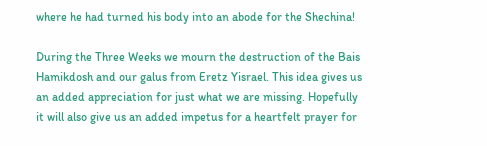where he had turned his body into an abode for the Shechina!

During the Three Weeks we mourn the destruction of the Bais Hamikdosh and our galus from Eretz Yisrael. This idea gives us an added appreciation for just what we are missing. Hopefully it will also give us an added impetus for a heartfelt prayer for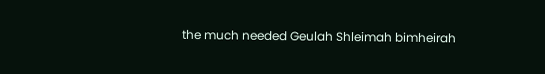the much needed Geulah Shleimah bimheirah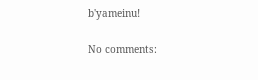b'yameinu!

No comments: